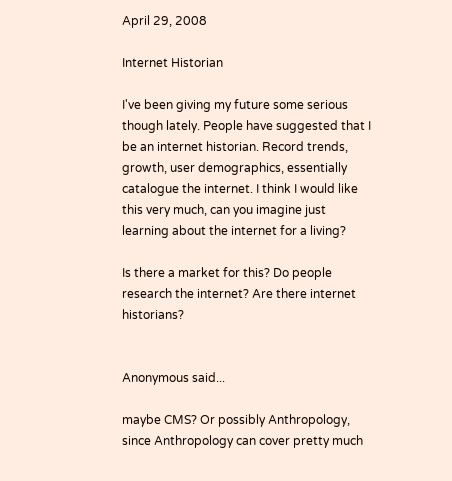April 29, 2008

Internet Historian

I've been giving my future some serious though lately. People have suggested that I be an internet historian. Record trends, growth, user demographics, essentially catalogue the internet. I think I would like this very much, can you imagine just learning about the internet for a living?

Is there a market for this? Do people research the internet? Are there internet historians?


Anonymous said...

maybe CMS? Or possibly Anthropology, since Anthropology can cover pretty much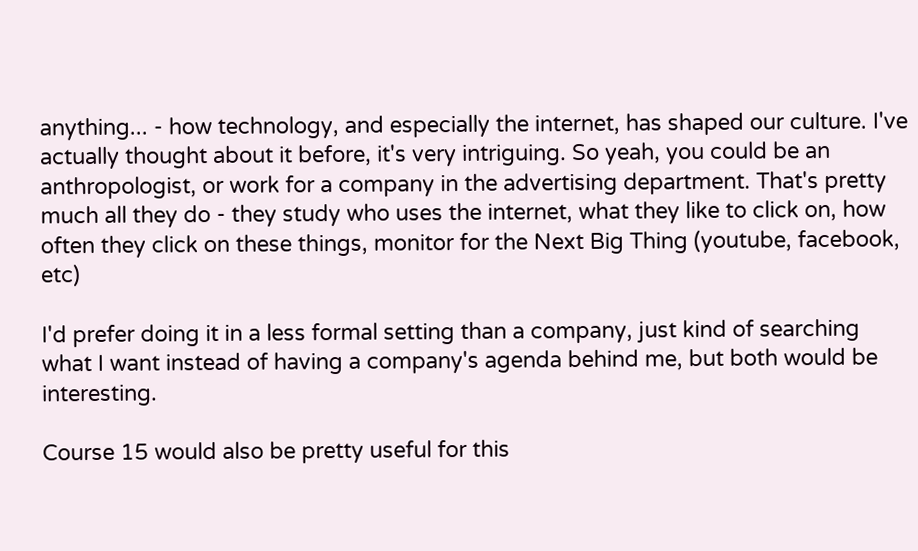anything... - how technology, and especially the internet, has shaped our culture. I've actually thought about it before, it's very intriguing. So yeah, you could be an anthropologist, or work for a company in the advertising department. That's pretty much all they do - they study who uses the internet, what they like to click on, how often they click on these things, monitor for the Next Big Thing (youtube, facebook, etc)

I'd prefer doing it in a less formal setting than a company, just kind of searching what I want instead of having a company's agenda behind me, but both would be interesting.

Course 15 would also be pretty useful for this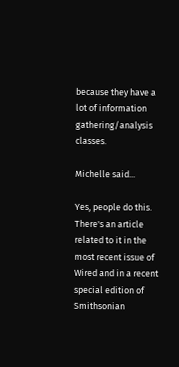because they have a lot of information gathering/analysis classes.

Michelle said...

Yes, people do this. There's an article related to it in the most recent issue of Wired and in a recent special edition of Smithsonian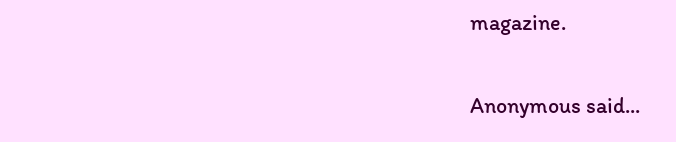magazine.

Anonymous said...